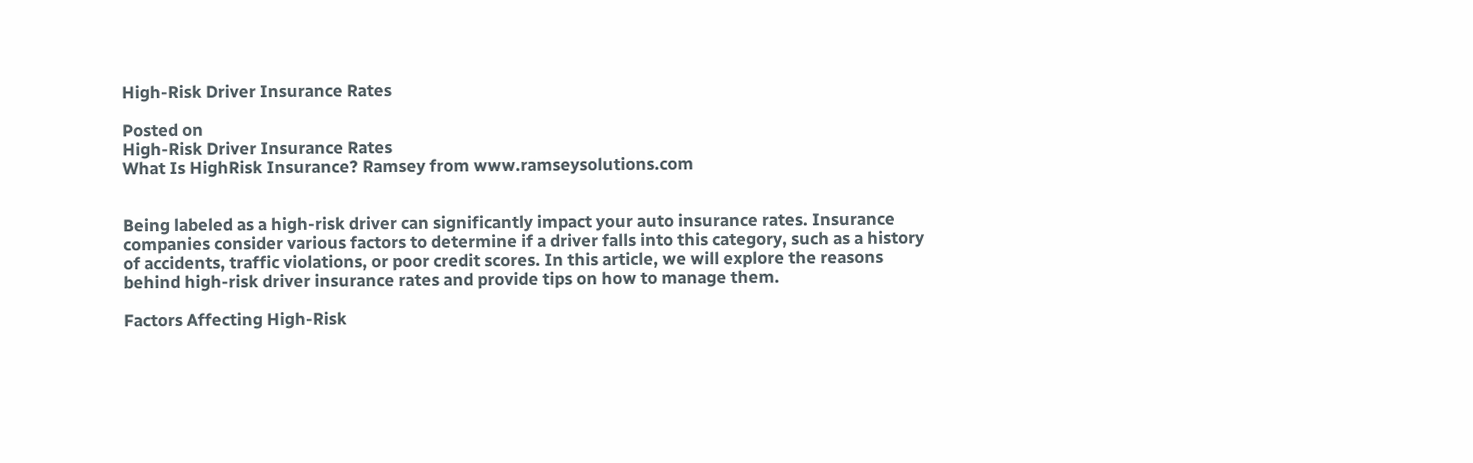High-Risk Driver Insurance Rates

Posted on
High-Risk Driver Insurance Rates
What Is HighRisk Insurance? Ramsey from www.ramseysolutions.com


Being labeled as a high-risk driver can significantly impact your auto insurance rates. Insurance companies consider various factors to determine if a driver falls into this category, such as a history of accidents, traffic violations, or poor credit scores. In this article, we will explore the reasons behind high-risk driver insurance rates and provide tips on how to manage them.

Factors Affecting High-Risk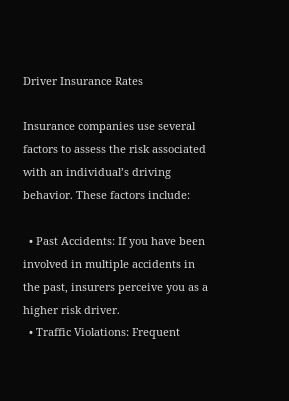Driver Insurance Rates

Insurance companies use several factors to assess the risk associated with an individual’s driving behavior. These factors include:

  • Past Accidents: If you have been involved in multiple accidents in the past, insurers perceive you as a higher risk driver.
  • Traffic Violations: Frequent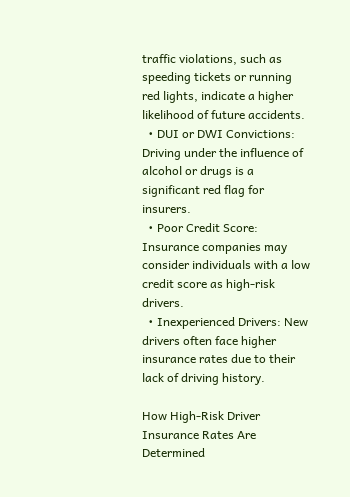traffic violations, such as speeding tickets or running red lights, indicate a higher likelihood of future accidents.
  • DUI or DWI Convictions: Driving under the influence of alcohol or drugs is a significant red flag for insurers.
  • Poor Credit Score: Insurance companies may consider individuals with a low credit score as high-risk drivers.
  • Inexperienced Drivers: New drivers often face higher insurance rates due to their lack of driving history.

How High-Risk Driver Insurance Rates Are Determined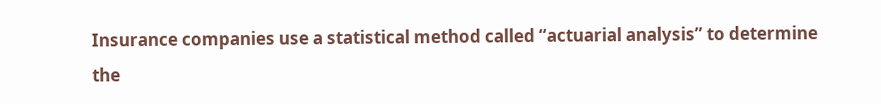Insurance companies use a statistical method called “actuarial analysis” to determine the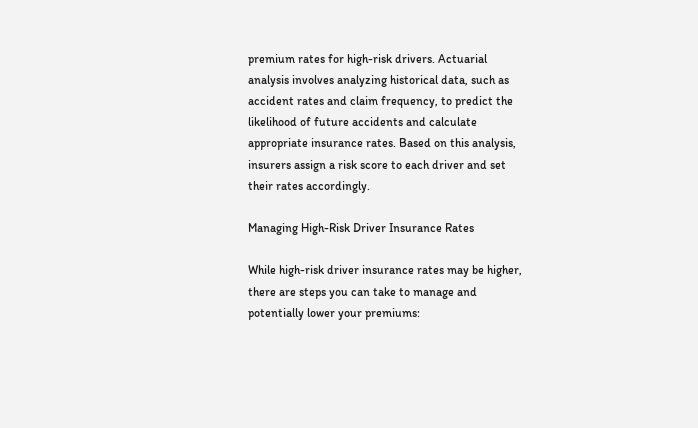premium rates for high-risk drivers. Actuarial analysis involves analyzing historical data, such as accident rates and claim frequency, to predict the likelihood of future accidents and calculate appropriate insurance rates. Based on this analysis, insurers assign a risk score to each driver and set their rates accordingly.

Managing High-Risk Driver Insurance Rates

While high-risk driver insurance rates may be higher, there are steps you can take to manage and potentially lower your premiums: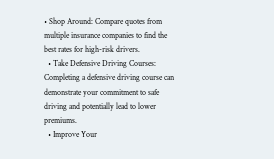• Shop Around: Compare quotes from multiple insurance companies to find the best rates for high-risk drivers.
  • Take Defensive Driving Courses: Completing a defensive driving course can demonstrate your commitment to safe driving and potentially lead to lower premiums.
  • Improve Your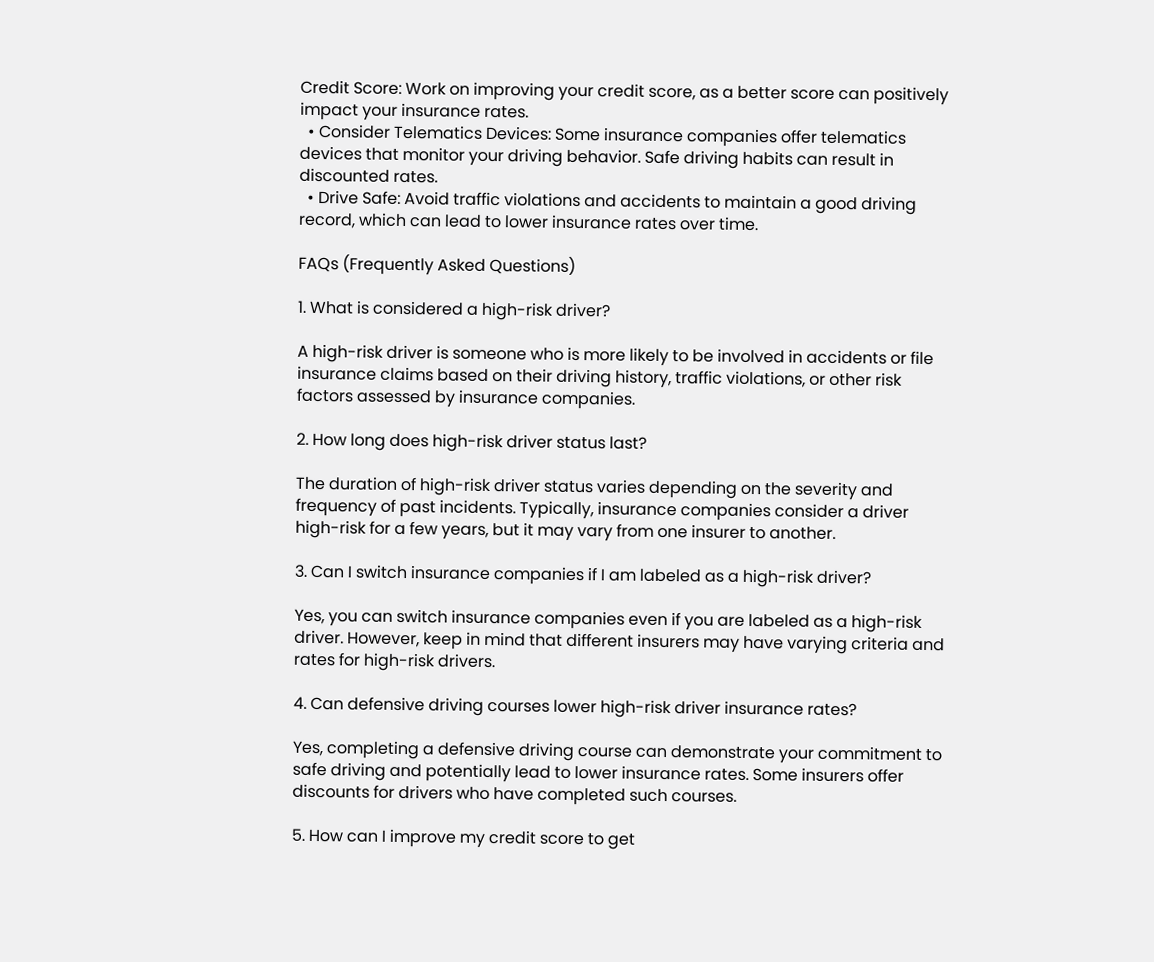Credit Score: Work on improving your credit score, as a better score can positively impact your insurance rates.
  • Consider Telematics Devices: Some insurance companies offer telematics devices that monitor your driving behavior. Safe driving habits can result in discounted rates.
  • Drive Safe: Avoid traffic violations and accidents to maintain a good driving record, which can lead to lower insurance rates over time.

FAQs (Frequently Asked Questions)

1. What is considered a high-risk driver?

A high-risk driver is someone who is more likely to be involved in accidents or file insurance claims based on their driving history, traffic violations, or other risk factors assessed by insurance companies.

2. How long does high-risk driver status last?

The duration of high-risk driver status varies depending on the severity and frequency of past incidents. Typically, insurance companies consider a driver high-risk for a few years, but it may vary from one insurer to another.

3. Can I switch insurance companies if I am labeled as a high-risk driver?

Yes, you can switch insurance companies even if you are labeled as a high-risk driver. However, keep in mind that different insurers may have varying criteria and rates for high-risk drivers.

4. Can defensive driving courses lower high-risk driver insurance rates?

Yes, completing a defensive driving course can demonstrate your commitment to safe driving and potentially lead to lower insurance rates. Some insurers offer discounts for drivers who have completed such courses.

5. How can I improve my credit score to get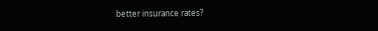better insurance rates?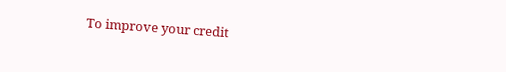To improve your credit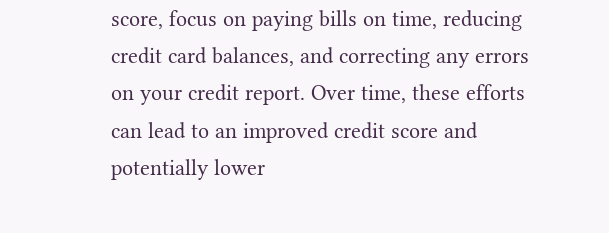score, focus on paying bills on time, reducing credit card balances, and correcting any errors on your credit report. Over time, these efforts can lead to an improved credit score and potentially lower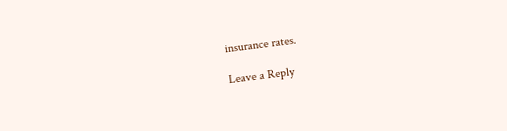insurance rates.

Leave a Reply